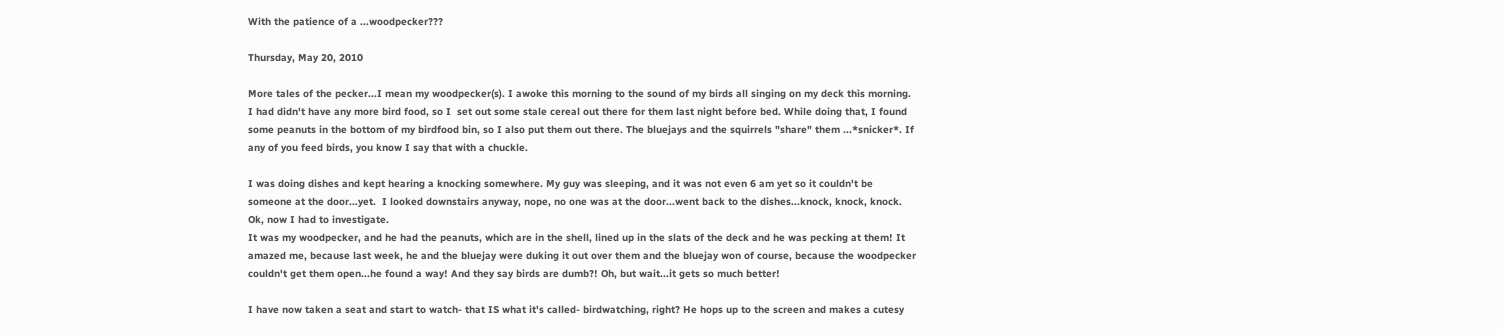With the patience of a ...woodpecker???

Thursday, May 20, 2010

More tales of the pecker...I mean my woodpecker(s). I awoke this morning to the sound of my birds all singing on my deck this morning. I had didn't have any more bird food, so I  set out some stale cereal out there for them last night before bed. While doing that, I found some peanuts in the bottom of my birdfood bin, so I also put them out there. The bluejays and the squirrels "share" them ...*snicker*. If any of you feed birds, you know I say that with a chuckle.

I was doing dishes and kept hearing a knocking somewhere. My guy was sleeping, and it was not even 6 am yet so it couldn't be someone at the door...yet.  I looked downstairs anyway, nope, no one was at the door...went back to the dishes...knock, knock, knock. Ok, now I had to investigate.
It was my woodpecker, and he had the peanuts, which are in the shell, lined up in the slats of the deck and he was pecking at them! It amazed me, because last week, he and the bluejay were duking it out over them and the bluejay won of course, because the woodpecker couldn't get them open...he found a way! And they say birds are dumb?! Oh, but wait...it gets so much better!

I have now taken a seat and start to watch- that IS what it's called- birdwatching, right? He hops up to the screen and makes a cutesy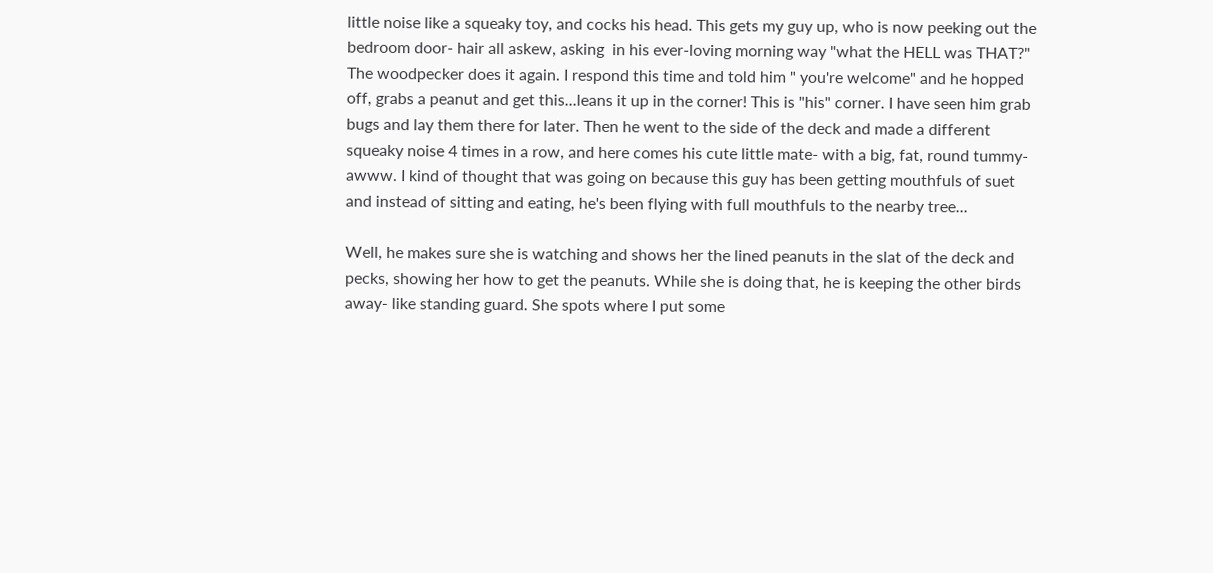little noise like a squeaky toy, and cocks his head. This gets my guy up, who is now peeking out the bedroom door- hair all askew, asking  in his ever-loving morning way "what the HELL was THAT?" The woodpecker does it again. I respond this time and told him " you're welcome" and he hopped off, grabs a peanut and get this...leans it up in the corner! This is "his" corner. I have seen him grab bugs and lay them there for later. Then he went to the side of the deck and made a different squeaky noise 4 times in a row, and here comes his cute little mate- with a big, fat, round tummy- awww. I kind of thought that was going on because this guy has been getting mouthfuls of suet and instead of sitting and eating, he's been flying with full mouthfuls to the nearby tree...

Well, he makes sure she is watching and shows her the lined peanuts in the slat of the deck and pecks, showing her how to get the peanuts. While she is doing that, he is keeping the other birds away- like standing guard. She spots where I put some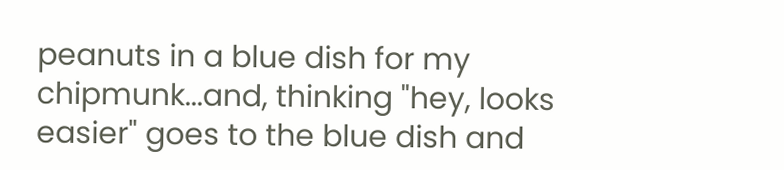peanuts in a blue dish for my chipmunk...and, thinking "hey, looks easier" goes to the blue dish and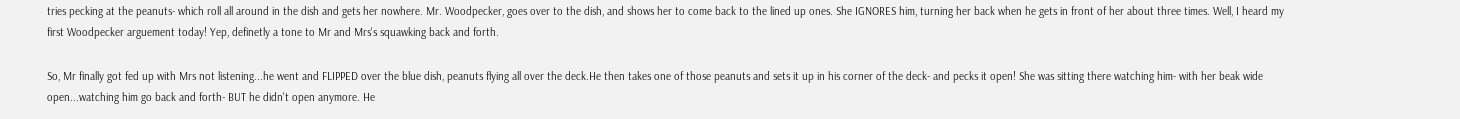tries pecking at the peanuts- which roll all around in the dish and gets her nowhere. Mr. Woodpecker, goes over to the dish, and shows her to come back to the lined up ones. She IGNORES him, turning her back when he gets in front of her about three times. Well, I heard my first Woodpecker arguement today! Yep, definetly a tone to Mr and Mrs's squawking back and forth.

So, Mr finally got fed up with Mrs not listening...he went and FLIPPED over the blue dish, peanuts flying all over the deck.He then takes one of those peanuts and sets it up in his corner of the deck- and pecks it open! She was sitting there watching him- with her beak wide open...watching him go back and forth- BUT he didn't open anymore. He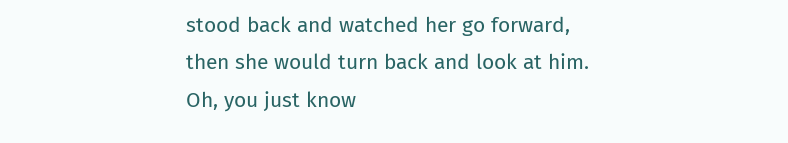stood back and watched her go forward, then she would turn back and look at him. Oh, you just know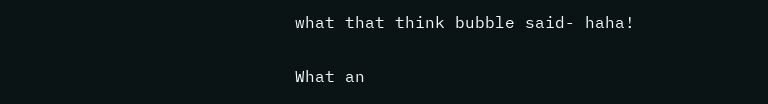what that think bubble said- haha!

What an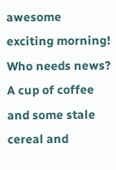awesome exciting morning! Who needs news? A cup of coffee and some stale cereal and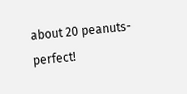about 20 peanuts- perfect!